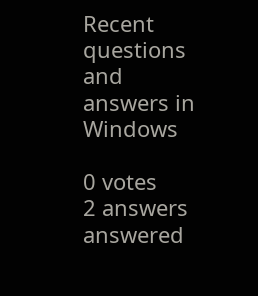Recent questions and answers in Windows

0 votes
2 answers
answered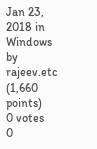Jan 23, 2018 in Windows by rajeev.etc (1,660 points)
0 votes
0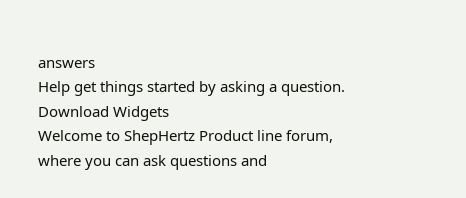answers
Help get things started by asking a question.
Download Widgets
Welcome to ShepHertz Product line forum, where you can ask questions and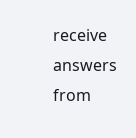receive answers from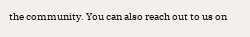the community. You can also reach out to us on